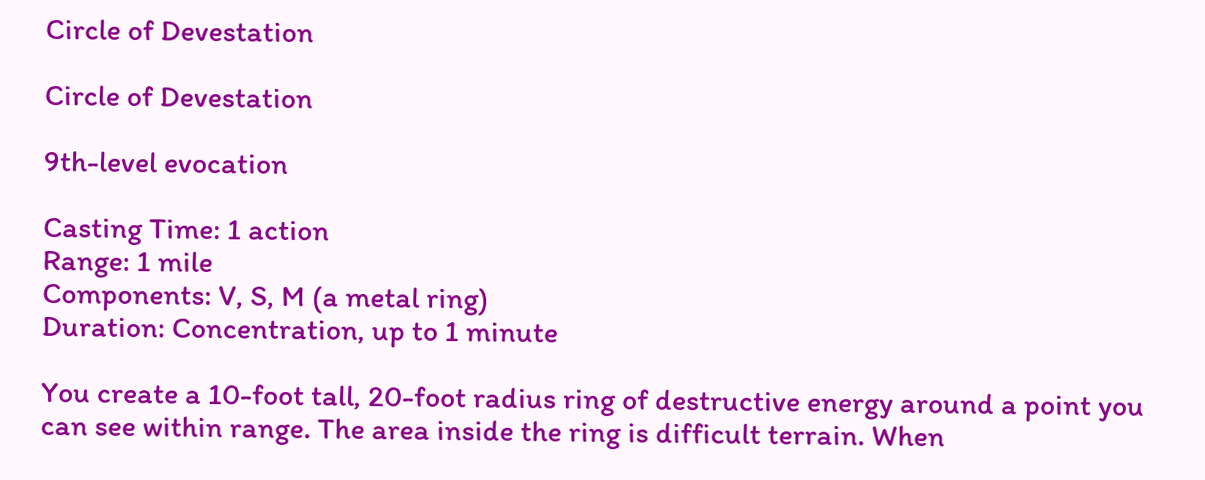Circle of Devestation

Circle of Devestation

9th-level evocation

Casting Time: 1 action
Range: 1 mile
Components: V, S, M (a metal ring)
Duration: Concentration, up to 1 minute

You create a 10-foot tall, 20-foot radius ring of destructive energy around a point you can see within range. The area inside the ring is difficult terrain. When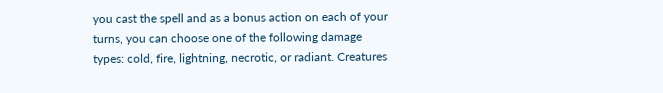you cast the spell and as a bonus action on each of your turns, you can choose one of the following damage types: cold, fire, lightning, necrotic, or radiant. Creatures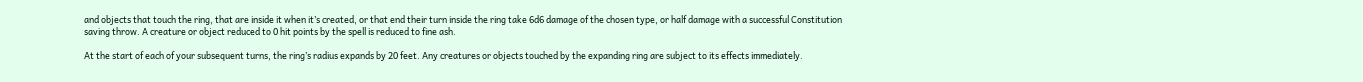and objects that touch the ring, that are inside it when it’s created, or that end their turn inside the ring take 6d6 damage of the chosen type, or half damage with a successful Constitution saving throw. A creature or object reduced to 0 hit points by the spell is reduced to fine ash.

At the start of each of your subsequent turns, the ring’s radius expands by 20 feet. Any creatures or objects touched by the expanding ring are subject to its effects immediately.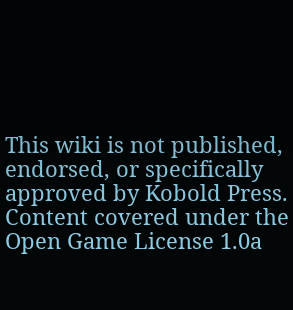This wiki is not published, endorsed, or specifically approved by Kobold Press.
Content covered under the Open Game License 1.0a